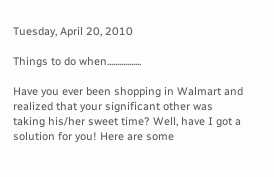Tuesday, April 20, 2010

Things to do when.................

Have you ever been shopping in Walmart and realized that your significant other was taking his/her sweet time? Well, have I got a solution for you! Here are some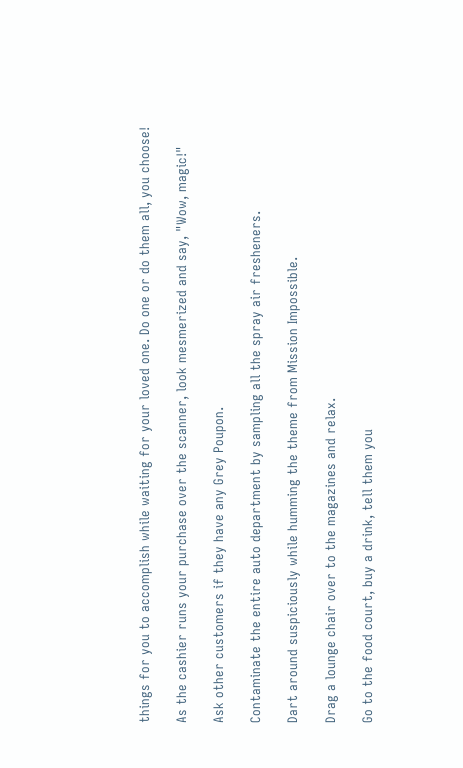things for you to accomplish while waiting for your loved one. Do one or do them all, you choose!

As the cashier runs your purchase over the scanner, look mesmerized and say, "Wow, magic!"

Ask other customers if they have any Grey Poupon.

Contaminate the entire auto department by sampling all the spray air fresheners.

Dart around suspiciously while humming the theme from Mission Impossible.

Drag a lounge chair over to the magazines and relax.

Go to the food court, buy a drink, tell them you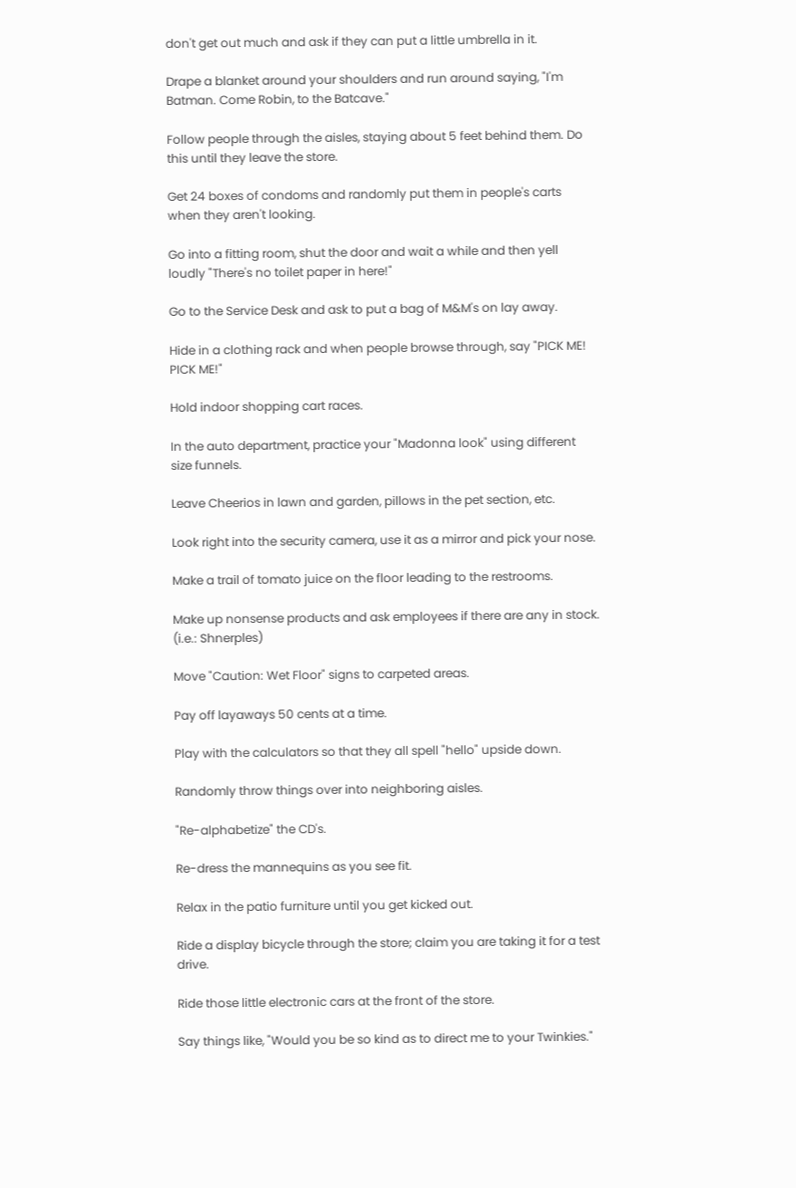don't get out much and ask if they can put a little umbrella in it.

Drape a blanket around your shoulders and run around saying, "I'm Batman. Come Robin, to the Batcave."

Follow people through the aisles, staying about 5 feet behind them. Do this until they leave the store.

Get 24 boxes of condoms and randomly put them in people's carts when they aren't looking.

Go into a fitting room, shut the door and wait a while and then yell loudly "There's no toilet paper in here!"

Go to the Service Desk and ask to put a bag of M&M's on lay away.

Hide in a clothing rack and when people browse through, say "PICK ME! PICK ME!"

Hold indoor shopping cart races.

In the auto department, practice your "Madonna look" using different size funnels.

Leave Cheerios in lawn and garden, pillows in the pet section, etc.

Look right into the security camera, use it as a mirror and pick your nose.

Make a trail of tomato juice on the floor leading to the restrooms.

Make up nonsense products and ask employees if there are any in stock. (i.e.: Shnerples)

Move "Caution: Wet Floor" signs to carpeted areas.

Pay off layaways 50 cents at a time.

Play with the calculators so that they all spell "hello" upside down.

Randomly throw things over into neighboring aisles.

"Re-alphabetize" the CD's.

Re-dress the mannequins as you see fit.

Relax in the patio furniture until you get kicked out.

Ride a display bicycle through the store; claim you are taking it for a test drive.

Ride those little electronic cars at the front of the store.

Say things like, "Would you be so kind as to direct me to your Twinkies."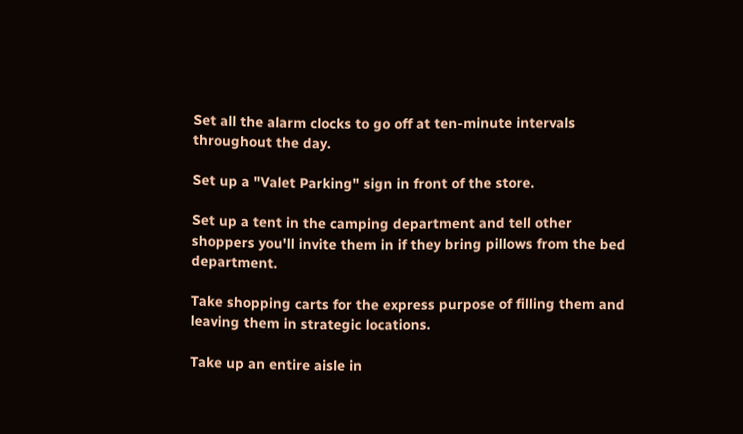Set all the alarm clocks to go off at ten-minute intervals throughout the day.

Set up a "Valet Parking" sign in front of the store.

Set up a tent in the camping department and tell other shoppers you'll invite them in if they bring pillows from the bed department.

Take shopping carts for the express purpose of filling them and leaving them in strategic locations.

Take up an entire aisle in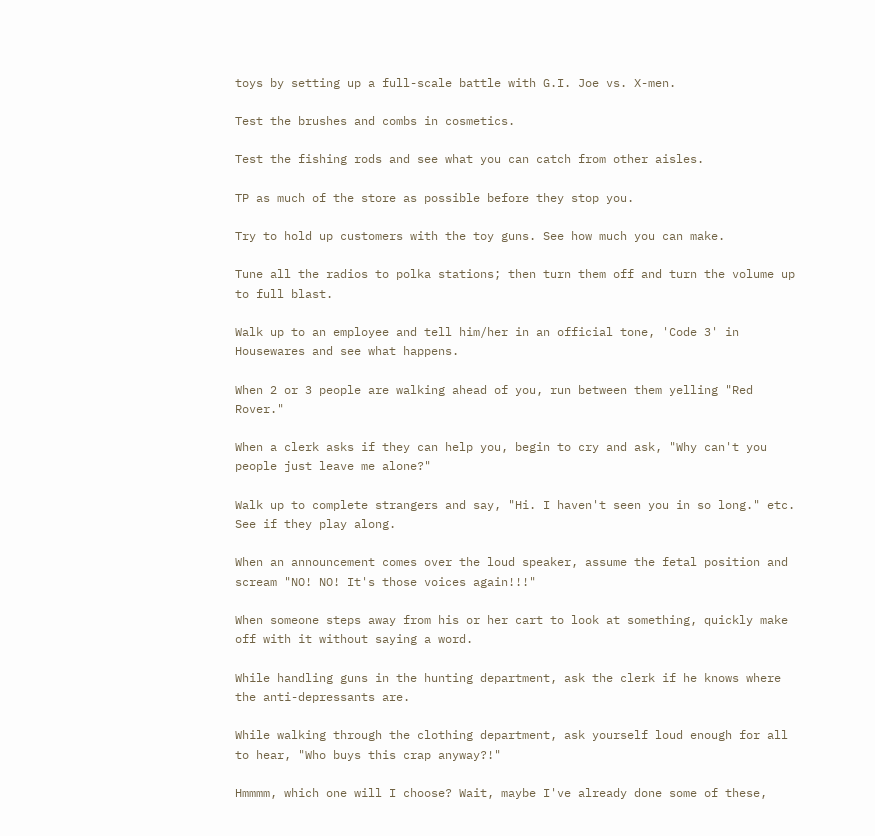toys by setting up a full-scale battle with G.I. Joe vs. X-men.

Test the brushes and combs in cosmetics.

Test the fishing rods and see what you can catch from other aisles.

TP as much of the store as possible before they stop you.

Try to hold up customers with the toy guns. See how much you can make.

Tune all the radios to polka stations; then turn them off and turn the volume up to full blast.

Walk up to an employee and tell him/her in an official tone, 'Code 3' in Housewares and see what happens.

When 2 or 3 people are walking ahead of you, run between them yelling "Red Rover."

When a clerk asks if they can help you, begin to cry and ask, "Why can't you people just leave me alone?"

Walk up to complete strangers and say, "Hi. I haven't seen you in so long." etc. See if they play along.

When an announcement comes over the loud speaker, assume the fetal position and scream "NO! NO! It's those voices again!!!"

When someone steps away from his or her cart to look at something, quickly make off with it without saying a word.

While handling guns in the hunting department, ask the clerk if he knows where the anti-depressants are.

While walking through the clothing department, ask yourself loud enough for all to hear, "Who buys this crap anyway?!"

Hmmmm, which one will I choose? Wait, maybe I've already done some of these,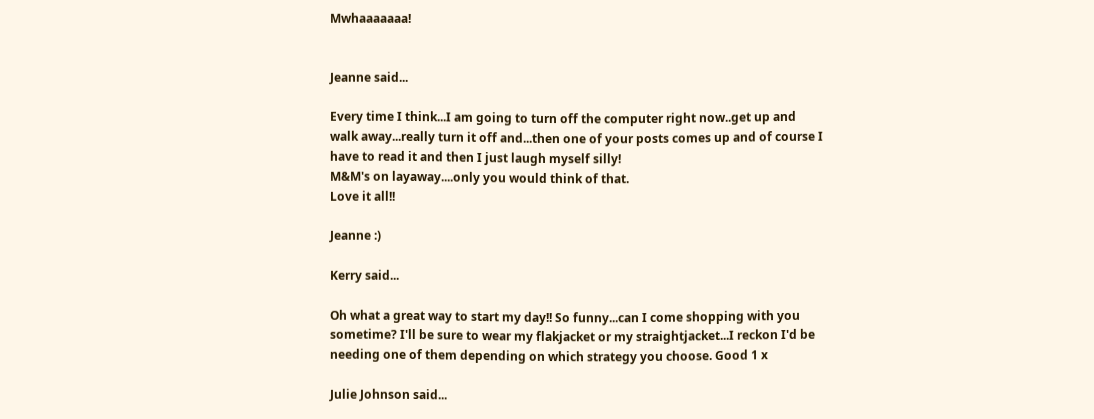Mwhaaaaaaa!


Jeanne said...

Every time I think...I am going to turn off the computer right now..get up and walk away...really turn it off and...then one of your posts comes up and of course I have to read it and then I just laugh myself silly!
M&M's on layaway....only you would think of that.
Love it all!!

Jeanne :)

Kerry said...

Oh what a great way to start my day!! So funny...can I come shopping with you sometime? I'll be sure to wear my flakjacket or my straightjacket...I reckon I'd be needing one of them depending on which strategy you choose. Good 1 x

Julie Johnson said...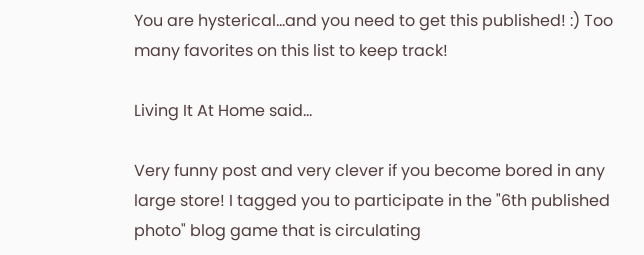You are hysterical...and you need to get this published! :) Too many favorites on this list to keep track!

Living It At Home said...

Very funny post and very clever if you become bored in any large store! I tagged you to participate in the "6th published photo" blog game that is circulating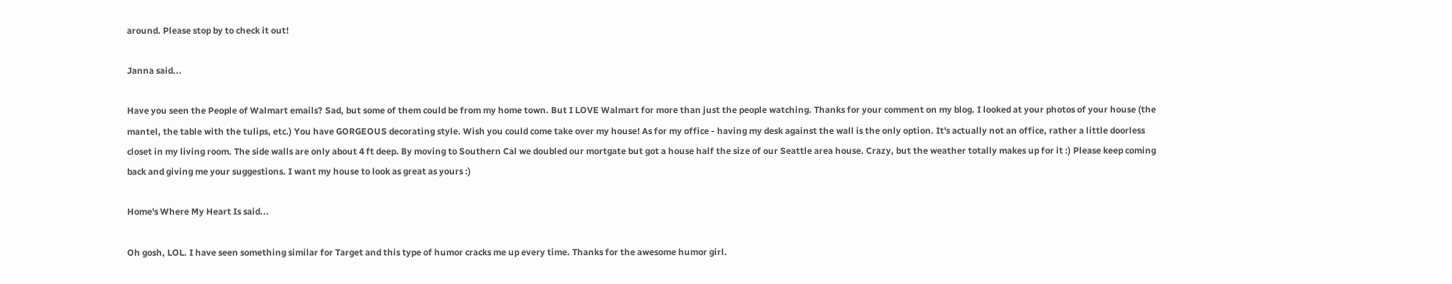around. Please stop by to check it out!

Janna said...

Have you seen the People of Walmart emails? Sad, but some of them could be from my home town. But I LOVE Walmart for more than just the people watching. Thanks for your comment on my blog. I looked at your photos of your house (the mantel, the table with the tulips, etc.) You have GORGEOUS decorating style. Wish you could come take over my house! As for my office - having my desk against the wall is the only option. It's actually not an office, rather a little doorless closet in my living room. The side walls are only about 4 ft deep. By moving to Southern Cal we doubled our mortgate but got a house half the size of our Seattle area house. Crazy, but the weather totally makes up for it :) Please keep coming back and giving me your suggestions. I want my house to look as great as yours :)

Home's Where My Heart Is said...

Oh gosh, LOL. I have seen something similar for Target and this type of humor cracks me up every time. Thanks for the awesome humor girl.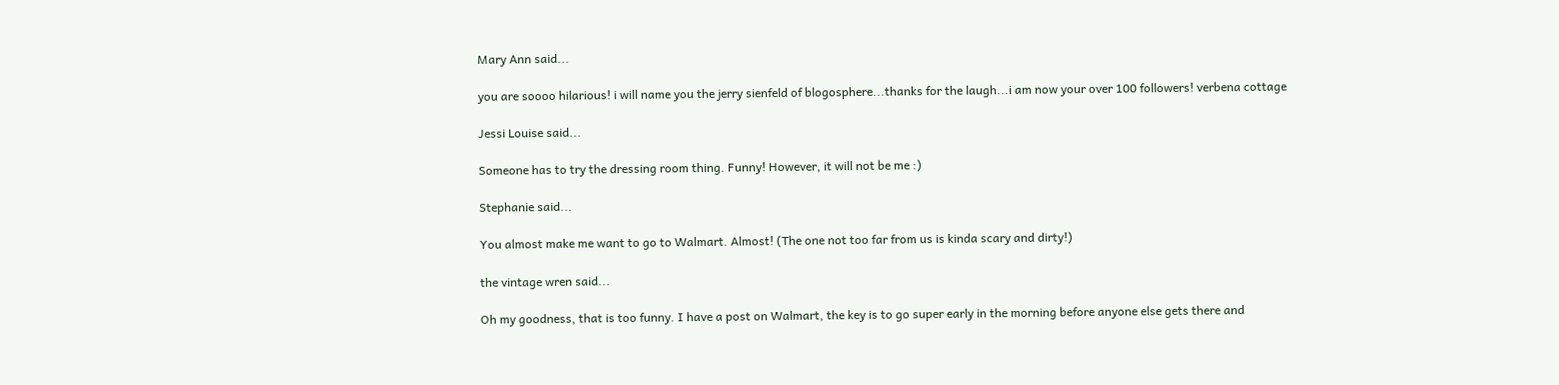Mary Ann said...

you are soooo hilarious! i will name you the jerry sienfeld of blogosphere...thanks for the laugh...i am now your over 100 followers! verbena cottage

Jessi Louise said...

Someone has to try the dressing room thing. Funny! However, it will not be me :)

Stephanie said...

You almost make me want to go to Walmart. Almost! (The one not too far from us is kinda scary and dirty!)

the vintage wren said...

Oh my goodness, that is too funny. I have a post on Walmart, the key is to go super early in the morning before anyone else gets there and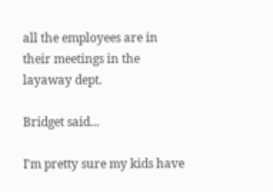all the employees are in their meetings in the layaway dept.

Bridget said...

I'm pretty sure my kids have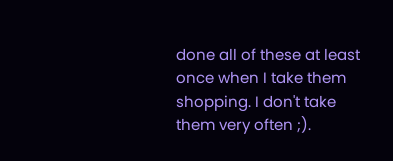done all of these at least once when I take them shopping. I don't take them very often ;).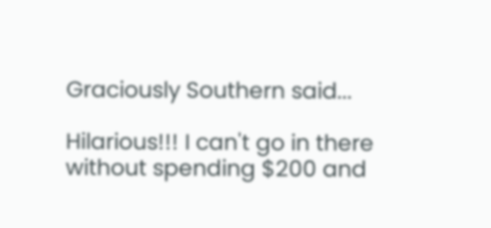Graciously Southern said...

Hilarious!!! I can't go in there without spending $200 and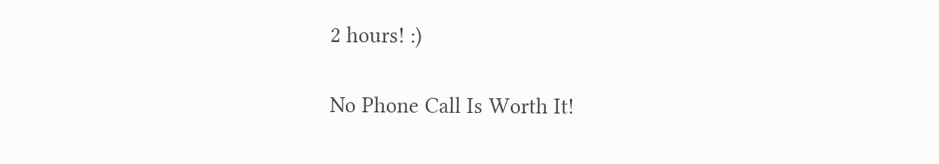2 hours! :)

No Phone Call Is Worth It!